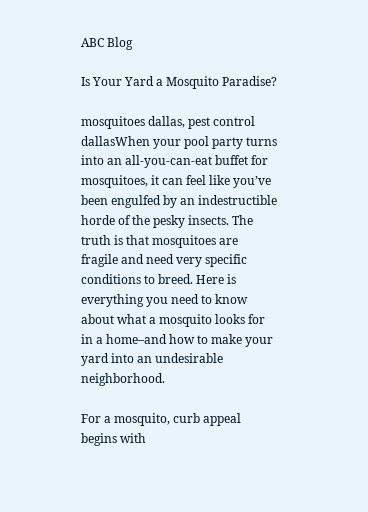ABC Blog

Is Your Yard a Mosquito Paradise?

mosquitoes dallas, pest control dallasWhen your pool party turns into an all-you-can-eat buffet for mosquitoes, it can feel like you’ve been engulfed by an indestructible horde of the pesky insects. The truth is that mosquitoes are fragile and need very specific conditions to breed. Here is everything you need to know about what a mosquito looks for in a home–and how to make your yard into an undesirable neighborhood.

For a mosquito, curb appeal begins with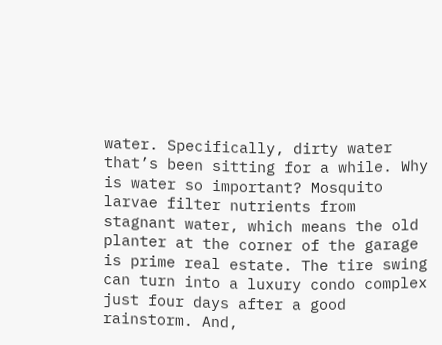water. Specifically, dirty water that’s been sitting for a while. Why is water so important? Mosquito larvae filter nutrients from stagnant water, which means the old planter at the corner of the garage is prime real estate. The tire swing can turn into a luxury condo complex just four days after a good rainstorm. And,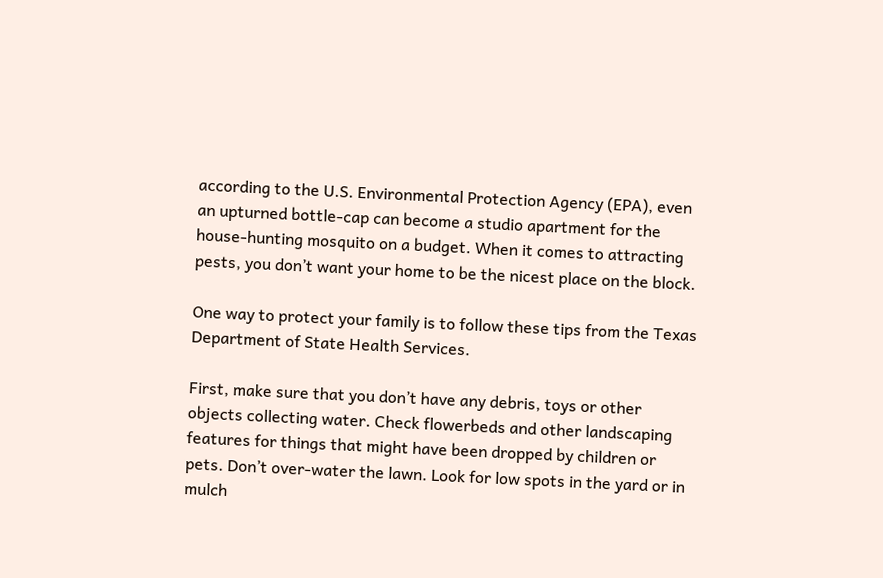according to the U.S. Environmental Protection Agency (EPA), even an upturned bottle-cap can become a studio apartment for the house-hunting mosquito on a budget. When it comes to attracting pests, you don’t want your home to be the nicest place on the block.

One way to protect your family is to follow these tips from the Texas Department of State Health Services.

First, make sure that you don’t have any debris, toys or other objects collecting water. Check flowerbeds and other landscaping features for things that might have been dropped by children or pets. Don’t over-water the lawn. Look for low spots in the yard or in mulch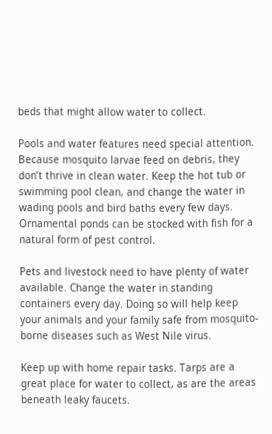beds that might allow water to collect.

Pools and water features need special attention. Because mosquito larvae feed on debris, they don’t thrive in clean water. Keep the hot tub or swimming pool clean, and change the water in wading pools and bird baths every few days. Ornamental ponds can be stocked with fish for a natural form of pest control.

Pets and livestock need to have plenty of water available. Change the water in standing containers every day. Doing so will help keep your animals and your family safe from mosquito-borne diseases such as West Nile virus.

Keep up with home repair tasks. Tarps are a great place for water to collect, as are the areas beneath leaky faucets.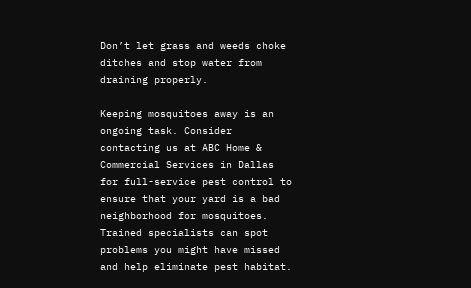Don’t let grass and weeds choke ditches and stop water from draining properly.

Keeping mosquitoes away is an ongoing task. Consider contacting us at ABC Home & Commercial Services in Dallas for full-service pest control to ensure that your yard is a bad neighborhood for mosquitoes. Trained specialists can spot problems you might have missed and help eliminate pest habitat.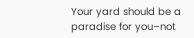Your yard should be a paradise for you–not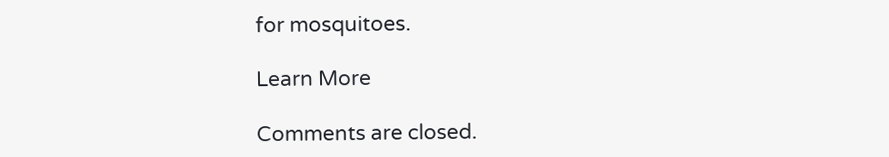for mosquitoes.

Learn More

Comments are closed.